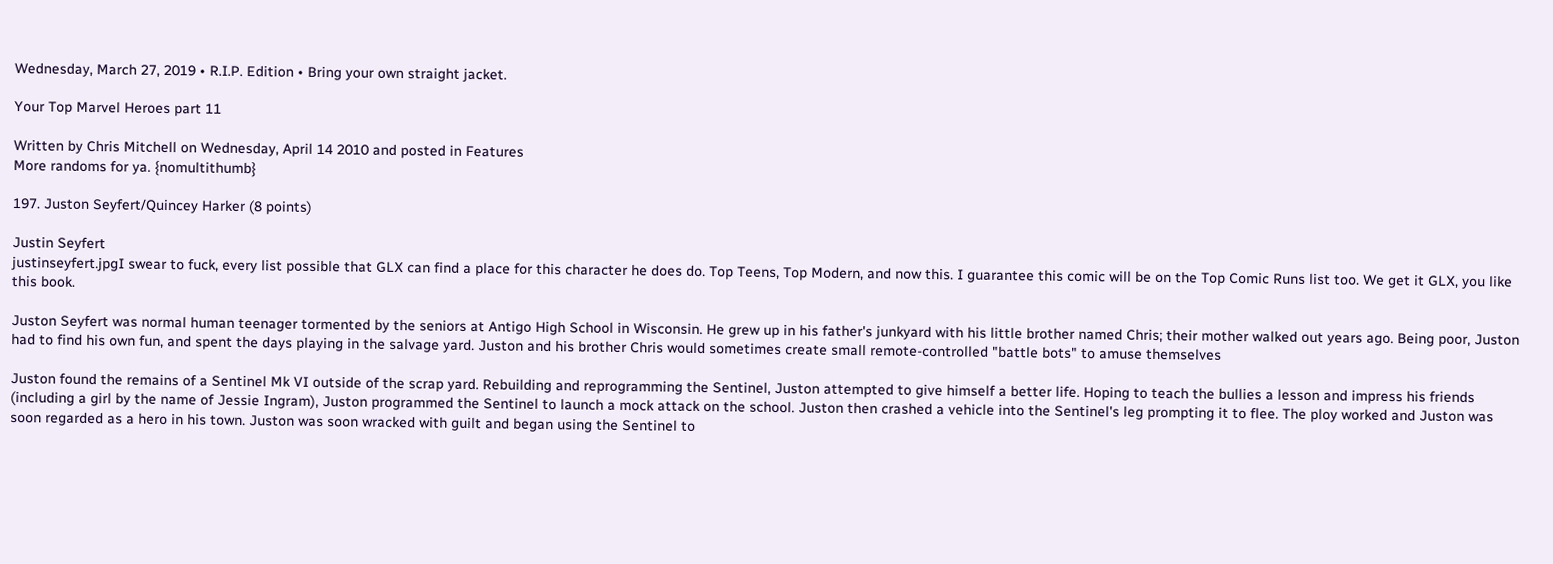Wednesday, March 27, 2019 • R.I.P. Edition • Bring your own straight jacket.

Your Top Marvel Heroes part 11

Written by Chris Mitchell on Wednesday, April 14 2010 and posted in Features
More randoms for ya. {nomultithumb}

197. Juston Seyfert/Quincey Harker (8 points)

Justin Seyfert
justinseyfert.jpgI swear to fuck, every list possible that GLX can find a place for this character he does do. Top Teens, Top Modern, and now this. I guarantee this comic will be on the Top Comic Runs list too. We get it GLX, you like this book.

Juston Seyfert was normal human teenager tormented by the seniors at Antigo High School in Wisconsin. He grew up in his father's junkyard with his little brother named Chris; their mother walked out years ago. Being poor, Juston had to find his own fun, and spent the days playing in the salvage yard. Juston and his brother Chris would sometimes create small remote-controlled "battle bots" to amuse themselves

Juston found the remains of a Sentinel Mk VI outside of the scrap yard. Rebuilding and reprogramming the Sentinel, Juston attempted to give himself a better life. Hoping to teach the bullies a lesson and impress his friends (including a girl by the name of Jessie Ingram), Juston programmed the Sentinel to launch a mock attack on the school. Juston then crashed a vehicle into the Sentinel's leg prompting it to flee. The ploy worked and Juston was soon regarded as a hero in his town. Juston was soon wracked with guilt and began using the Sentinel to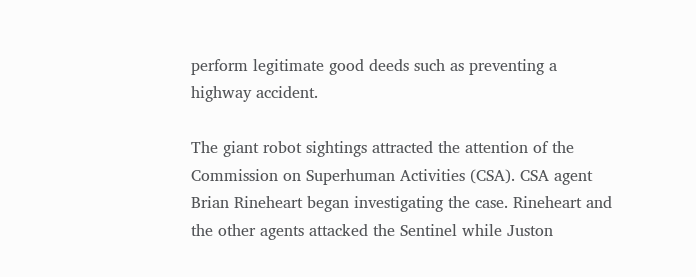perform legitimate good deeds such as preventing a highway accident.

The giant robot sightings attracted the attention of the Commission on Superhuman Activities (CSA). CSA agent Brian Rineheart began investigating the case. Rineheart and the other agents attacked the Sentinel while Juston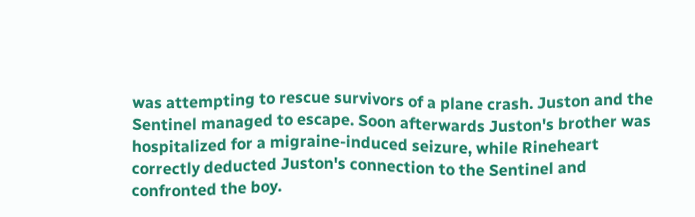was attempting to rescue survivors of a plane crash. Juston and the Sentinel managed to escape. Soon afterwards Juston's brother was hospitalized for a migraine-induced seizure, while Rineheart correctly deducted Juston's connection to the Sentinel and confronted the boy.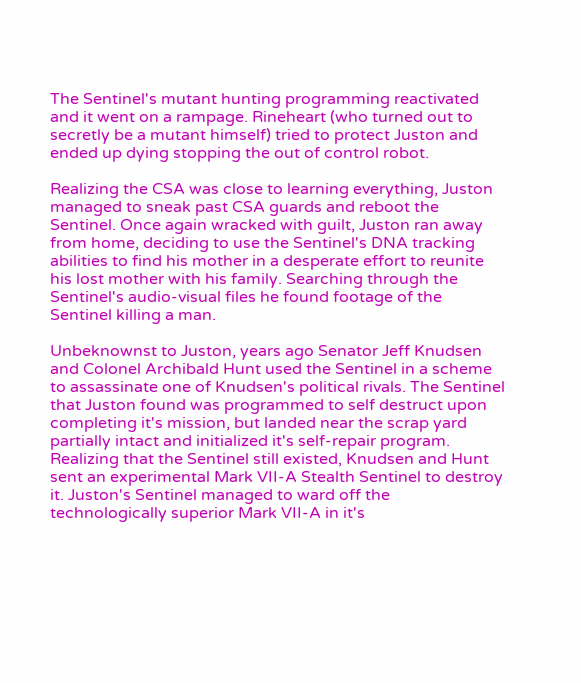The Sentinel's mutant hunting programming reactivated and it went on a rampage. Rineheart (who turned out to secretly be a mutant himself) tried to protect Juston and ended up dying stopping the out of control robot.

Realizing the CSA was close to learning everything, Juston managed to sneak past CSA guards and reboot the Sentinel. Once again wracked with guilt, Juston ran away from home, deciding to use the Sentinel's DNA tracking abilities to find his mother in a desperate effort to reunite his lost mother with his family. Searching through the Sentinel's audio-visual files he found footage of the Sentinel killing a man.

Unbeknownst to Juston, years ago Senator Jeff Knudsen and Colonel Archibald Hunt used the Sentinel in a scheme to assassinate one of Knudsen's political rivals. The Sentinel that Juston found was programmed to self destruct upon completing it's mission, but landed near the scrap yard partially intact and initialized it's self-repair program. Realizing that the Sentinel still existed, Knudsen and Hunt sent an experimental Mark VII-A Stealth Sentinel to destroy it. Juston's Sentinel managed to ward off the technologically superior Mark VII-A in it's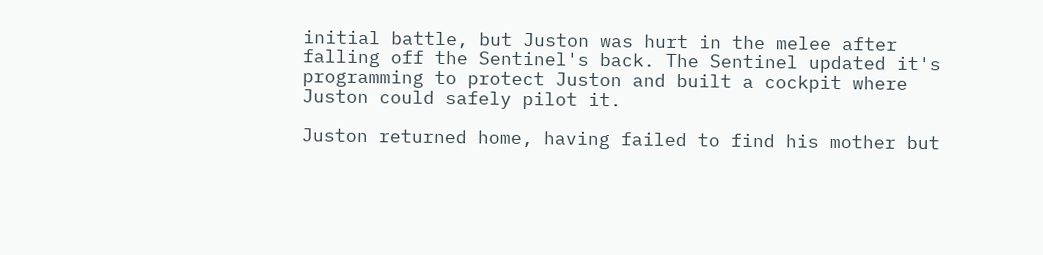initial battle, but Juston was hurt in the melee after falling off the Sentinel's back. The Sentinel updated it's programming to protect Juston and built a cockpit where Juston could safely pilot it.

Juston returned home, having failed to find his mother but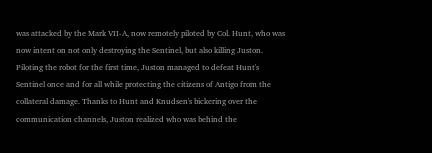was attacked by the Mark VII-A, now remotely piloted by Col. Hunt, who was now intent on not only destroying the Sentinel, but also killing Juston. Piloting the robot for the first time, Juston managed to defeat Hunt's Sentinel once and for all while protecting the citizens of Antigo from the collateral damage. Thanks to Hunt and Knudsen's bickering over the communication channels, Juston realized who was behind the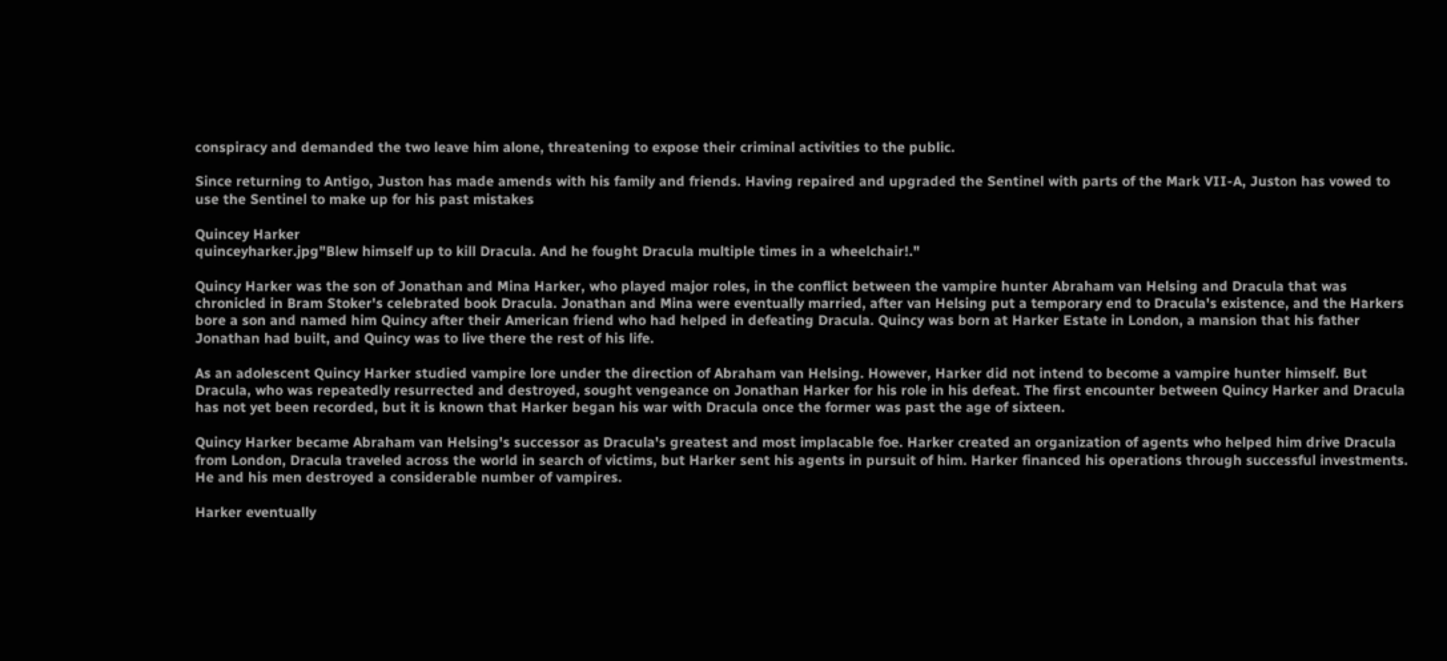conspiracy and demanded the two leave him alone, threatening to expose their criminal activities to the public.

Since returning to Antigo, Juston has made amends with his family and friends. Having repaired and upgraded the Sentinel with parts of the Mark VII-A, Juston has vowed to use the Sentinel to make up for his past mistakes

Quincey Harker
quinceyharker.jpg"Blew himself up to kill Dracula. And he fought Dracula multiple times in a wheelchair!."

Quincy Harker was the son of Jonathan and Mina Harker, who played major roles, in the conflict between the vampire hunter Abraham van Helsing and Dracula that was chronicled in Bram Stoker's celebrated book Dracula. Jonathan and Mina were eventually married, after van Helsing put a temporary end to Dracula's existence, and the Harkers bore a son and named him Quincy after their American friend who had helped in defeating Dracula. Quincy was born at Harker Estate in London, a mansion that his father Jonathan had built, and Quincy was to live there the rest of his life.

As an adolescent Quincy Harker studied vampire lore under the direction of Abraham van Helsing. However, Harker did not intend to become a vampire hunter himself. But Dracula, who was repeatedly resurrected and destroyed, sought vengeance on Jonathan Harker for his role in his defeat. The first encounter between Quincy Harker and Dracula has not yet been recorded, but it is known that Harker began his war with Dracula once the former was past the age of sixteen.

Quincy Harker became Abraham van Helsing's successor as Dracula's greatest and most implacable foe. Harker created an organization of agents who helped him drive Dracula from London, Dracula traveled across the world in search of victims, but Harker sent his agents in pursuit of him. Harker financed his operations through successful investments. He and his men destroyed a considerable number of vampires.

Harker eventually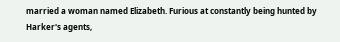married a woman named Elizabeth. Furious at constantly being hunted by Harker's agents,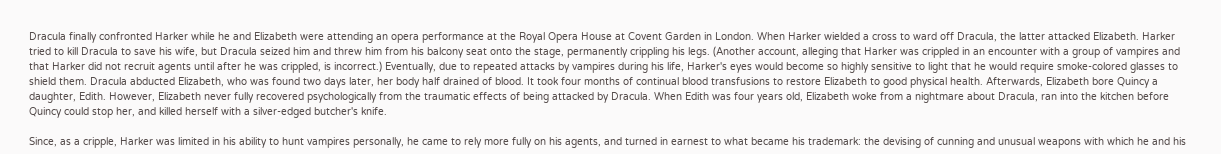Dracula finally confronted Harker while he and Elizabeth were attending an opera performance at the Royal Opera House at Covent Garden in London. When Harker wielded a cross to ward off Dracula, the latter attacked Elizabeth. Harker tried to kill Dracula to save his wife, but Dracula seized him and threw him from his balcony seat onto the stage, permanently crippling his legs. (Another account, alleging that Harker was crippled in an encounter with a group of vampires and that Harker did not recruit agents until after he was crippled, is incorrect.) Eventually, due to repeated attacks by vampires during his life, Harker's eyes would become so highly sensitive to light that he would require smoke-colored glasses to shield them. Dracula abducted Elizabeth, who was found two days later, her body half drained of blood. It took four months of continual blood transfusions to restore Elizabeth to good physical health. Afterwards, Elizabeth bore Quincy a daughter, Edith. However, Elizabeth never fully recovered psychologically from the traumatic effects of being attacked by Dracula. When Edith was four years old, Elizabeth woke from a nightmare about Dracula, ran into the kitchen before Quincy could stop her, and killed herself with a silver-edged butcher's knife.

Since, as a cripple, Harker was limited in his ability to hunt vampires personally, he came to rely more fully on his agents, and turned in earnest to what became his trademark: the devising of cunning and unusual weapons with which he and his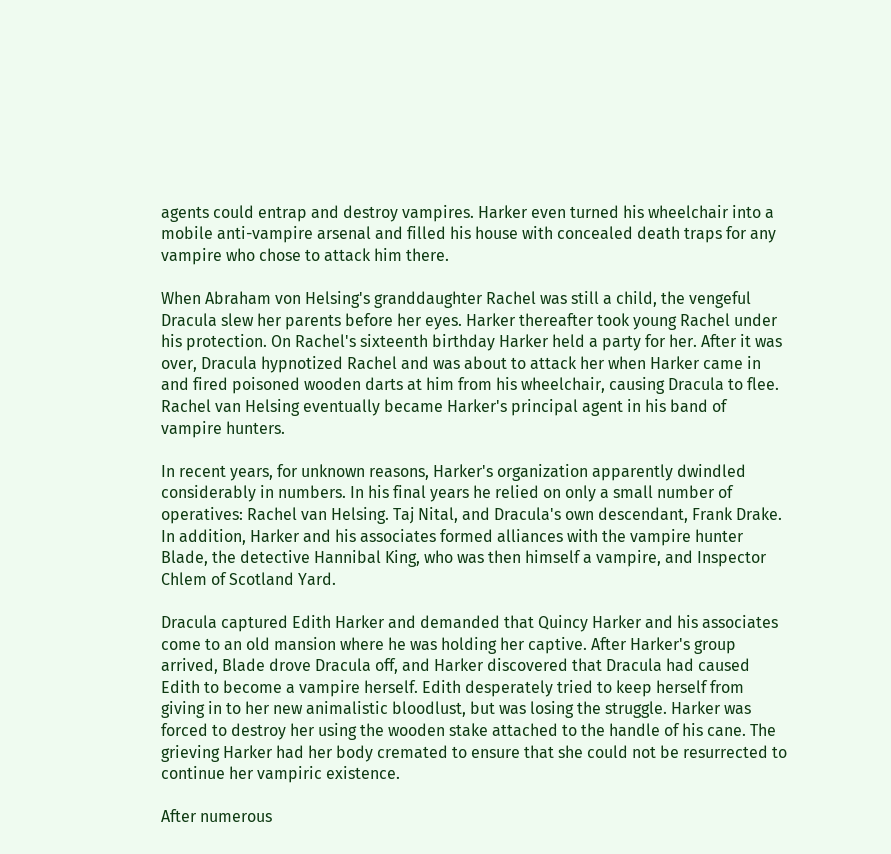agents could entrap and destroy vampires. Harker even turned his wheelchair into a mobile anti-vampire arsenal and filled his house with concealed death traps for any vampire who chose to attack him there.

When Abraham von Helsing's granddaughter Rachel was still a child, the vengeful Dracula slew her parents before her eyes. Harker thereafter took young Rachel under his protection. On Rachel's sixteenth birthday Harker held a party for her. After it was over, Dracula hypnotized Rachel and was about to attack her when Harker came in and fired poisoned wooden darts at him from his wheelchair, causing Dracula to flee. Rachel van Helsing eventually became Harker's principal agent in his band of vampire hunters.

In recent years, for unknown reasons, Harker's organization apparently dwindled considerably in numbers. In his final years he relied on only a small number of operatives: Rachel van Helsing. Taj Nital, and Dracula's own descendant, Frank Drake. In addition, Harker and his associates formed alliances with the vampire hunter Blade, the detective Hannibal King, who was then himself a vampire, and Inspector Chlem of Scotland Yard.

Dracula captured Edith Harker and demanded that Quincy Harker and his associates come to an old mansion where he was holding her captive. After Harker's group arrived, Blade drove Dracula off, and Harker discovered that Dracula had caused Edith to become a vampire herself. Edith desperately tried to keep herself from giving in to her new animalistic bloodlust, but was losing the struggle. Harker was forced to destroy her using the wooden stake attached to the handle of his cane. The grieving Harker had her body cremated to ensure that she could not be resurrected to continue her vampiric existence.

After numerous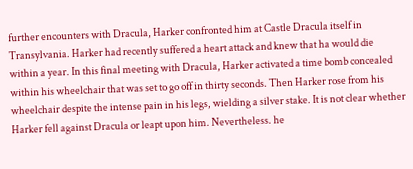further encounters with Dracula, Harker confronted him at Castle Dracula itself in Transylvania. Harker had recently suffered a heart attack and knew that ha would die within a year. In this final meeting with Dracula, Harker activated a time bomb concealed within his wheelchair that was set to go off in thirty seconds. Then Harker rose from his wheelchair despite the intense pain in his legs, wielding a silver stake. It is not clear whether Harker fell against Dracula or leapt upon him. Nevertheless. he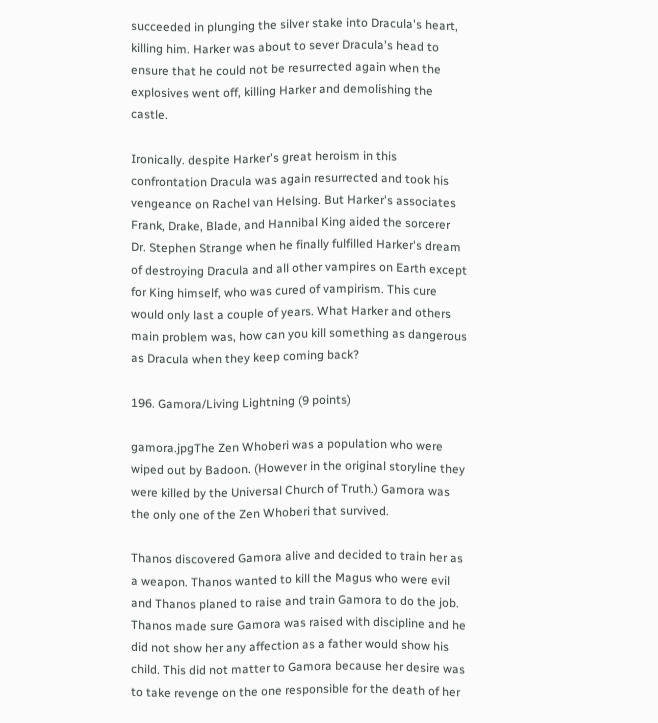succeeded in plunging the silver stake into Dracula's heart, killing him. Harker was about to sever Dracula's head to ensure that he could not be resurrected again when the explosives went off, killing Harker and demolishing the castle.

Ironically. despite Harker's great heroism in this confrontation Dracula was again resurrected and took his vengeance on Rachel van Helsing. But Harker's associates Frank, Drake, Blade, and Hannibal King aided the sorcerer Dr. Stephen Strange when he finally fulfilled Harker's dream of destroying Dracula and all other vampires on Earth except for King himself, who was cured of vampirism. This cure would only last a couple of years. What Harker and others main problem was, how can you kill something as dangerous as Dracula when they keep coming back?

196. Gamora/Living Lightning (9 points)

gamora.jpgThe Zen Whoberi was a population who were wiped out by Badoon. (However in the original storyline they were killed by the Universal Church of Truth.) Gamora was the only one of the Zen Whoberi that survived.

Thanos discovered Gamora alive and decided to train her as a weapon. Thanos wanted to kill the Magus who were evil and Thanos planed to raise and train Gamora to do the job. Thanos made sure Gamora was raised with discipline and he did not show her any affection as a father would show his child. This did not matter to Gamora because her desire was to take revenge on the one responsible for the death of her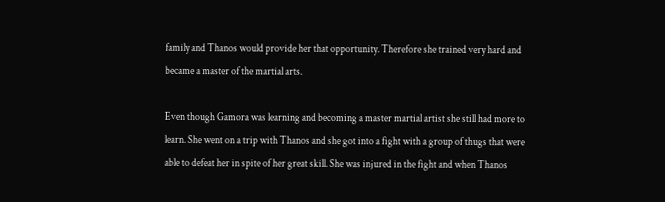family and Thanos would provide her that opportunity. Therefore she trained very hard and became a master of the martial arts.

Even though Gamora was learning and becoming a master martial artist she still had more to learn. She went on a trip with Thanos and she got into a fight with a group of thugs that were able to defeat her in spite of her great skill. She was injured in the fight and when Thanos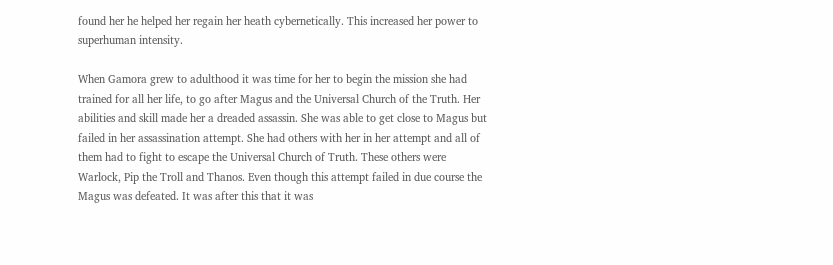found her he helped her regain her heath cybernetically. This increased her power to superhuman intensity.

When Gamora grew to adulthood it was time for her to begin the mission she had trained for all her life, to go after Magus and the Universal Church of the Truth. Her abilities and skill made her a dreaded assassin. She was able to get close to Magus but failed in her assassination attempt. She had others with her in her attempt and all of them had to fight to escape the Universal Church of Truth. These others were Warlock, Pip the Troll and Thanos. Even though this attempt failed in due course the Magus was defeated. It was after this that it was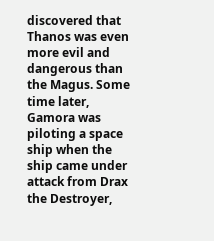discovered that Thanos was even more evil and dangerous than the Magus. Some time later, Gamora was piloting a space ship when the ship came under attack from Drax the Destroyer,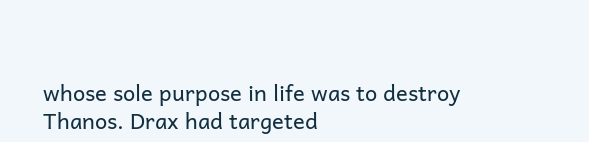whose sole purpose in life was to destroy Thanos. Drax had targeted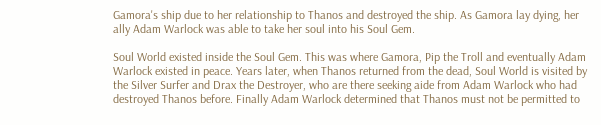Gamora's ship due to her relationship to Thanos and destroyed the ship. As Gamora lay dying, her ally Adam Warlock was able to take her soul into his Soul Gem.

Soul World existed inside the Soul Gem. This was where Gamora, Pip the Troll and eventually Adam Warlock existed in peace. Years later, when Thanos returned from the dead, Soul World is visited by the Silver Surfer and Drax the Destroyer, who are there seeking aide from Adam Warlock who had destroyed Thanos before. Finally Adam Warlock determined that Thanos must not be permitted to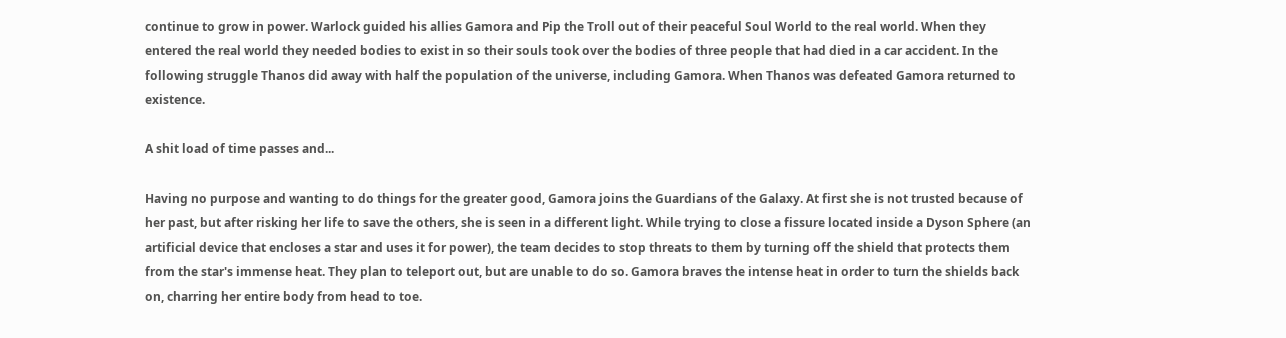continue to grow in power. Warlock guided his allies Gamora and Pip the Troll out of their peaceful Soul World to the real world. When they entered the real world they needed bodies to exist in so their souls took over the bodies of three people that had died in a car accident. In the following struggle Thanos did away with half the population of the universe, including Gamora. When Thanos was defeated Gamora returned to existence.

A shit load of time passes and...

Having no purpose and wanting to do things for the greater good, Gamora joins the Guardians of the Galaxy. At first she is not trusted because of her past, but after risking her life to save the others, she is seen in a different light. While trying to close a fissure located inside a Dyson Sphere (an artificial device that encloses a star and uses it for power), the team decides to stop threats to them by turning off the shield that protects them from the star's immense heat. They plan to teleport out, but are unable to do so. Gamora braves the intense heat in order to turn the shields back on, charring her entire body from head to toe.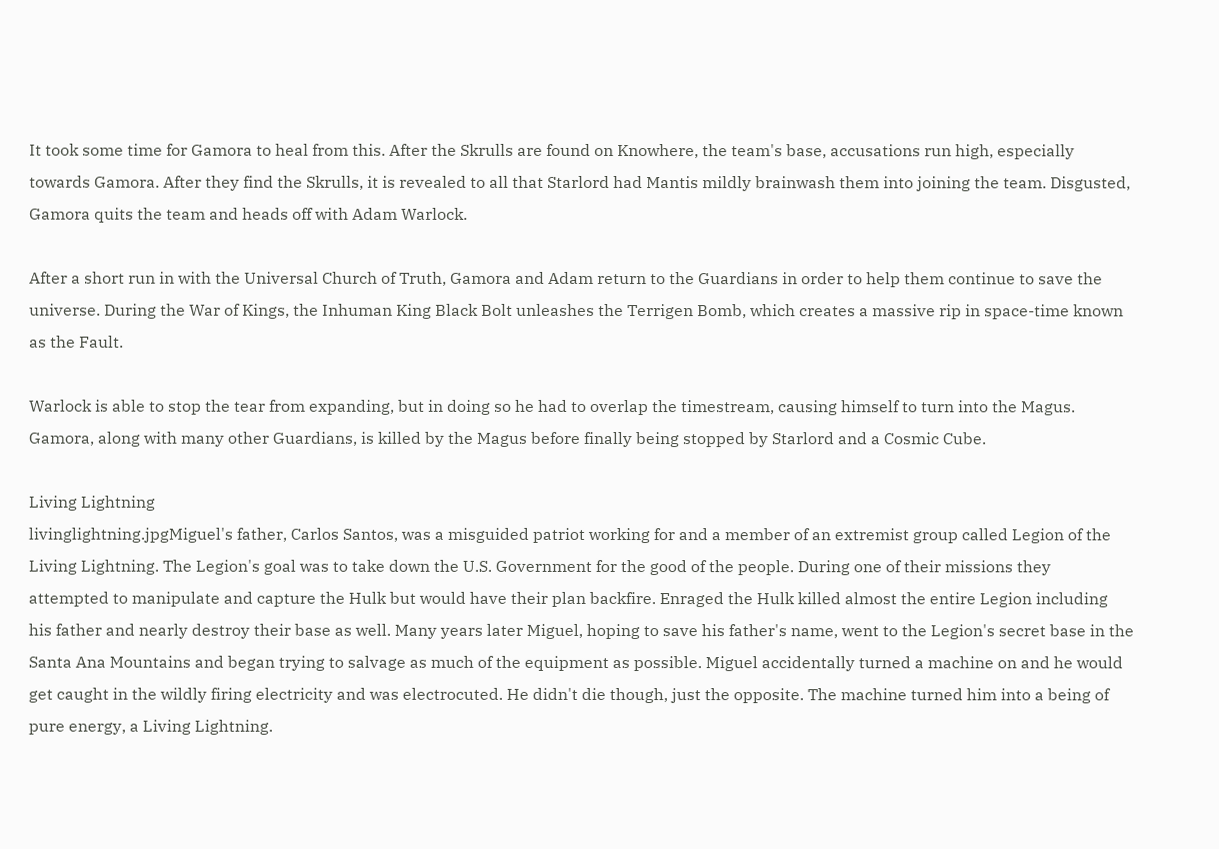It took some time for Gamora to heal from this. After the Skrulls are found on Knowhere, the team's base, accusations run high, especially towards Gamora. After they find the Skrulls, it is revealed to all that Starlord had Mantis mildly brainwash them into joining the team. Disgusted, Gamora quits the team and heads off with Adam Warlock.

After a short run in with the Universal Church of Truth, Gamora and Adam return to the Guardians in order to help them continue to save the universe. During the War of Kings, the Inhuman King Black Bolt unleashes the Terrigen Bomb, which creates a massive rip in space-time known as the Fault.

Warlock is able to stop the tear from expanding, but in doing so he had to overlap the timestream, causing himself to turn into the Magus. Gamora, along with many other Guardians, is killed by the Magus before finally being stopped by Starlord and a Cosmic Cube.

Living Lightning
livinglightning.jpgMiguel's father, Carlos Santos, was a misguided patriot working for and a member of an extremist group called Legion of the Living Lightning. The Legion's goal was to take down the U.S. Government for the good of the people. During one of their missions they attempted to manipulate and capture the Hulk but would have their plan backfire. Enraged the Hulk killed almost the entire Legion including his father and nearly destroy their base as well. Many years later Miguel, hoping to save his father's name, went to the Legion's secret base in the Santa Ana Mountains and began trying to salvage as much of the equipment as possible. Miguel accidentally turned a machine on and he would get caught in the wildly firing electricity and was electrocuted. He didn't die though, just the opposite. The machine turned him into a being of pure energy, a Living Lightning.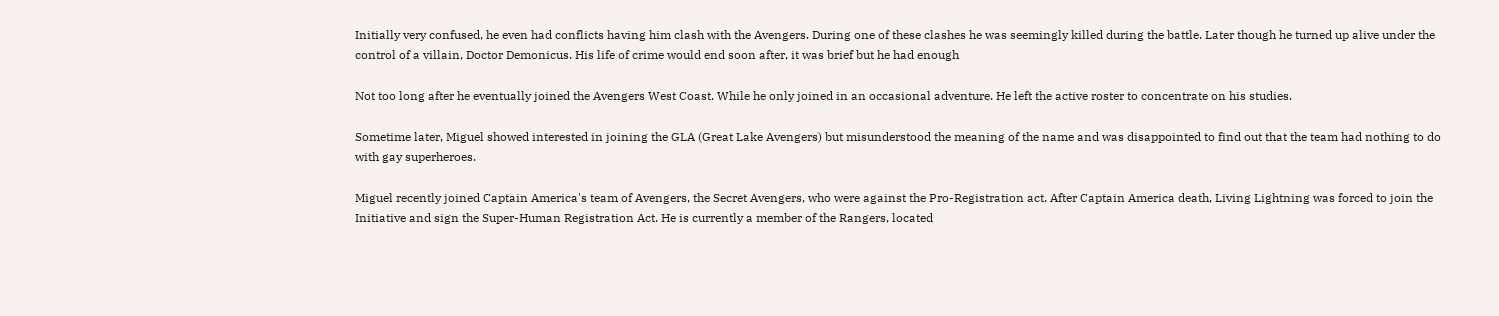Initially very confused, he even had conflicts having him clash with the Avengers. During one of these clashes he was seemingly killed during the battle. Later though he turned up alive under the control of a villain, Doctor Demonicus. His life of crime would end soon after, it was brief but he had enough

Not too long after he eventually joined the Avengers West Coast. While he only joined in an occasional adventure. He left the active roster to concentrate on his studies.

Sometime later, Miguel showed interested in joining the GLA (Great Lake Avengers) but misunderstood the meaning of the name and was disappointed to find out that the team had nothing to do with gay superheroes.

Miguel recently joined Captain America's team of Avengers, the Secret Avengers, who were against the Pro-Registration act. After Captain America death, Living Lightning was forced to join the Initiative and sign the Super-Human Registration Act. He is currently a member of the Rangers, located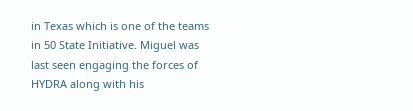in Texas which is one of the teams in 50 State Initiative. Miguel was last seen engaging the forces of HYDRA along with his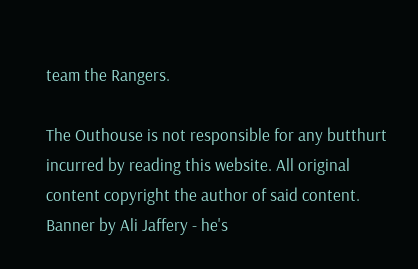team the Rangers.

The Outhouse is not responsible for any butthurt incurred by reading this website. All original content copyright the author of said content. Banner by Ali Jaffery - he's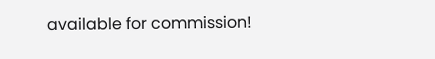available for commission!